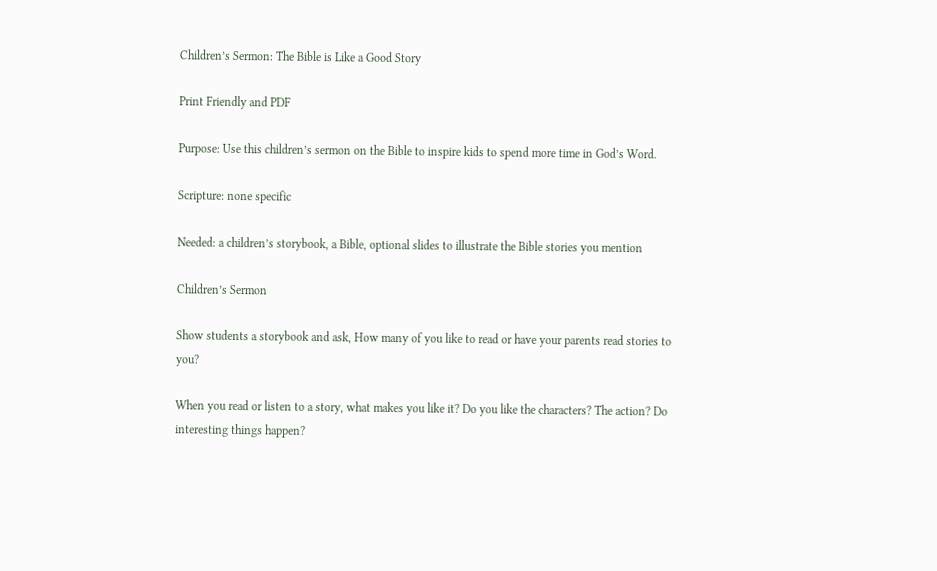Children’s Sermon: The Bible is Like a Good Story

Print Friendly and PDF

Purpose: Use this children’s sermon on the Bible to inspire kids to spend more time in God’s Word.

Scripture: none specific

Needed: a children’s storybook, a Bible, optional slides to illustrate the Bible stories you mention

Children’s Sermon

Show students a storybook and ask, How many of you like to read or have your parents read stories to you?

When you read or listen to a story, what makes you like it? Do you like the characters? The action? Do interesting things happen?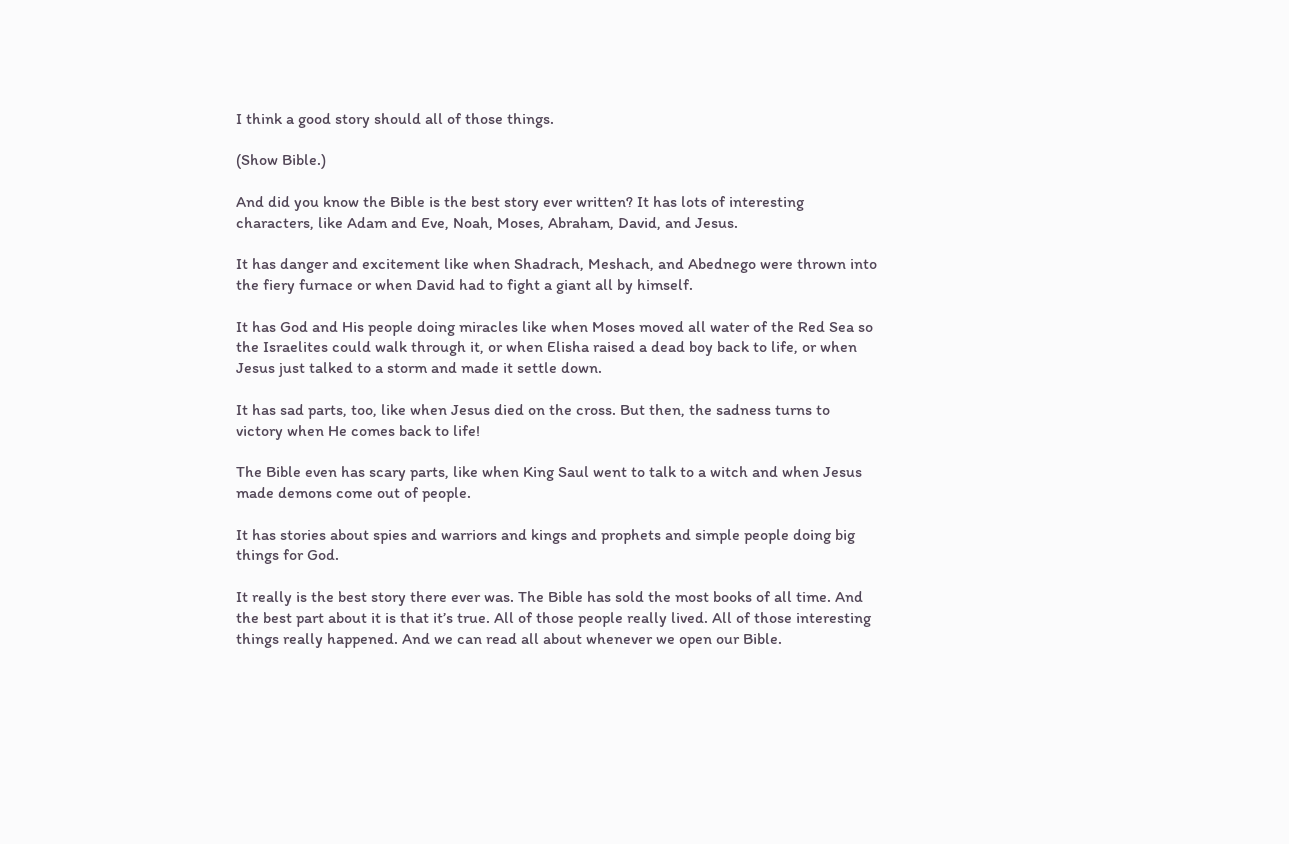I think a good story should all of those things.

(Show Bible.)

And did you know the Bible is the best story ever written? It has lots of interesting characters, like Adam and Eve, Noah, Moses, Abraham, David, and Jesus.

It has danger and excitement like when Shadrach, Meshach, and Abednego were thrown into the fiery furnace or when David had to fight a giant all by himself.

It has God and His people doing miracles like when Moses moved all water of the Red Sea so the Israelites could walk through it, or when Elisha raised a dead boy back to life, or when Jesus just talked to a storm and made it settle down.

It has sad parts, too, like when Jesus died on the cross. But then, the sadness turns to victory when He comes back to life!

The Bible even has scary parts, like when King Saul went to talk to a witch and when Jesus made demons come out of people.

It has stories about spies and warriors and kings and prophets and simple people doing big things for God.

It really is the best story there ever was. The Bible has sold the most books of all time. And the best part about it is that it’s true. All of those people really lived. All of those interesting things really happened. And we can read all about whenever we open our Bible.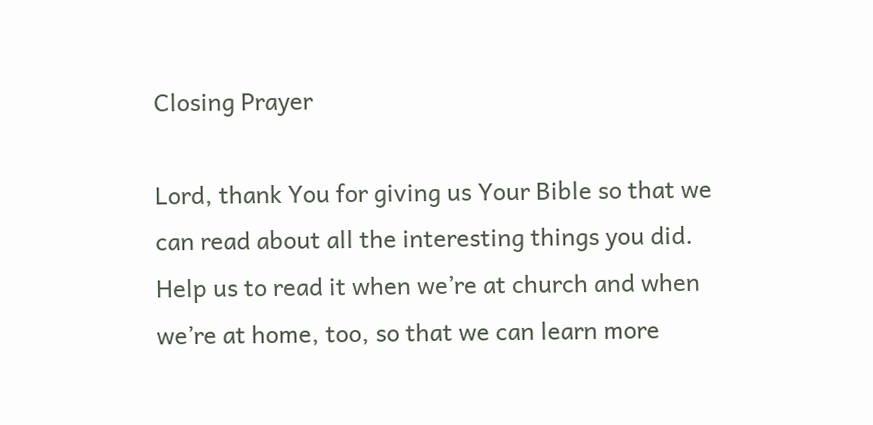Closing Prayer

Lord, thank You for giving us Your Bible so that we can read about all the interesting things you did. Help us to read it when we’re at church and when we’re at home, too, so that we can learn more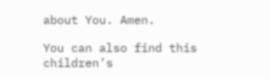about You. Amen.

You can also find this children’s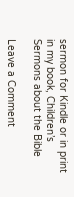sermon for Kindle or in print in my book, Children’s Sermons about the Bible

Leave a Comment